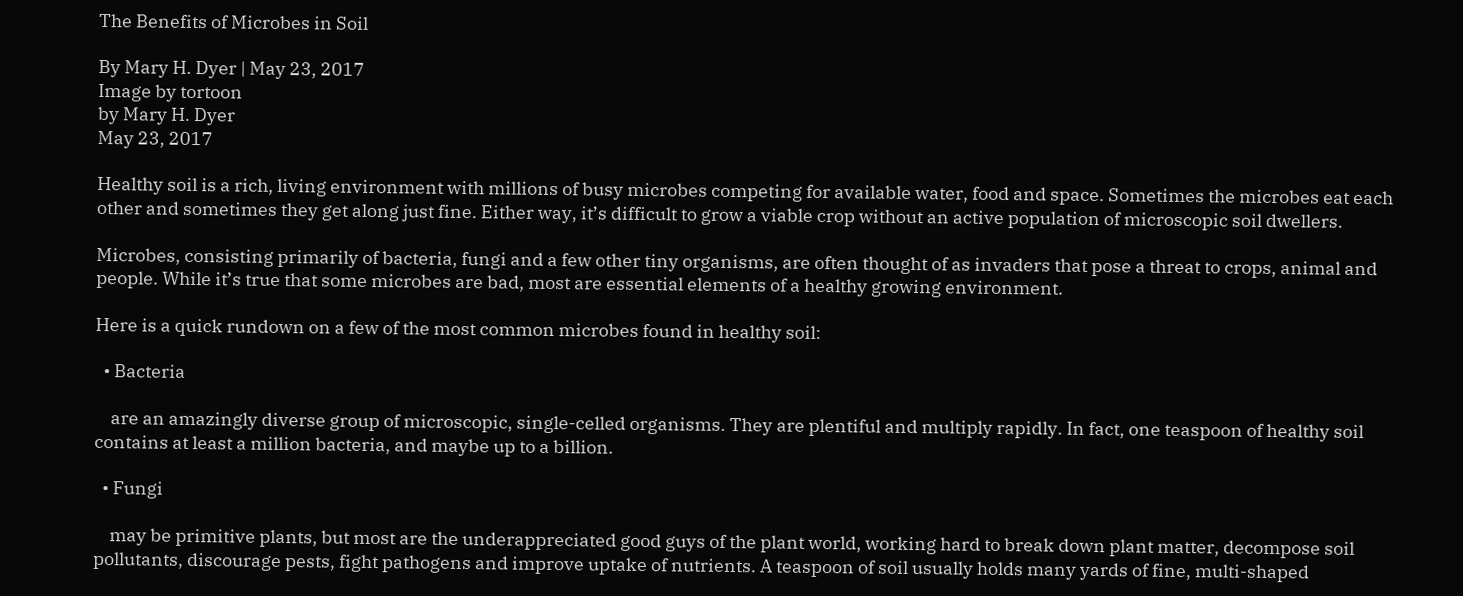The Benefits of Microbes in Soil

By Mary H. Dyer | May 23, 2017
Image by tortoon
by Mary H. Dyer
May 23, 2017

Healthy soil is a rich, living environment with millions of busy microbes competing for available water, food and space. Sometimes the microbes eat each other and sometimes they get along just fine. Either way, it’s difficult to grow a viable crop without an active population of microscopic soil dwellers.

Microbes, consisting primarily of bacteria, fungi and a few other tiny organisms, are often thought of as invaders that pose a threat to crops, animal and people. While it’s true that some microbes are bad, most are essential elements of a healthy growing environment.

Here is a quick rundown on a few of the most common microbes found in healthy soil:

  • Bacteria

    are an amazingly diverse group of microscopic, single-celled organisms. They are plentiful and multiply rapidly. In fact, one teaspoon of healthy soil contains at least a million bacteria, and maybe up to a billion.

  • Fungi

    may be primitive plants, but most are the underappreciated good guys of the plant world, working hard to break down plant matter, decompose soil pollutants, discourage pests, fight pathogens and improve uptake of nutrients. A teaspoon of soil usually holds many yards of fine, multi-shaped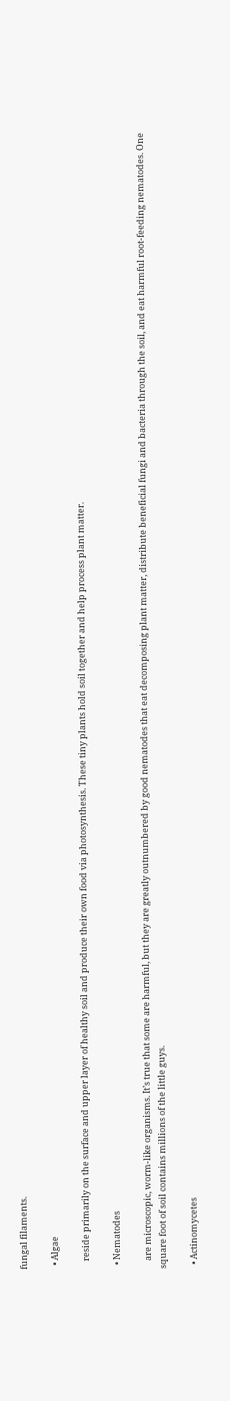fungal filaments.

  • Algae

    reside primarily on the surface and upper layer of healthy soil and produce their own food via photosynthesis. These tiny plants hold soil together and help process plant matter.

  • Nematodes

    are microscopic, worm-like organisms. It’s true that some are harmful, but they are greatly outnumbered by good nematodes that eat decomposing plant matter, distribute beneficial fungi and bacteria through the soil, and eat harmful root-feeding nematodes. One square foot of soil contains millions of the little guys.

  • Actinomycetes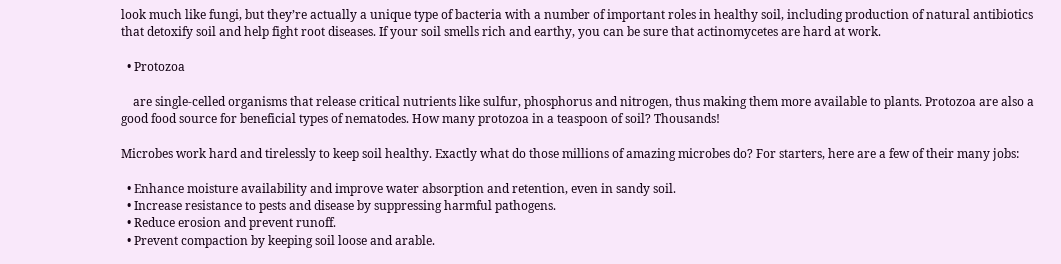look much like fungi, but they’re actually a unique type of bacteria with a number of important roles in healthy soil, including production of natural antibiotics that detoxify soil and help fight root diseases. If your soil smells rich and earthy, you can be sure that actinomycetes are hard at work.

  • Protozoa

    are single-celled organisms that release critical nutrients like sulfur, phosphorus and nitrogen, thus making them more available to plants. Protozoa are also a good food source for beneficial types of nematodes. How many protozoa in a teaspoon of soil? Thousands!

Microbes work hard and tirelessly to keep soil healthy. Exactly what do those millions of amazing microbes do? For starters, here are a few of their many jobs:

  • Enhance moisture availability and improve water absorption and retention, even in sandy soil.
  • Increase resistance to pests and disease by suppressing harmful pathogens.
  • Reduce erosion and prevent runoff.
  • Prevent compaction by keeping soil loose and arable.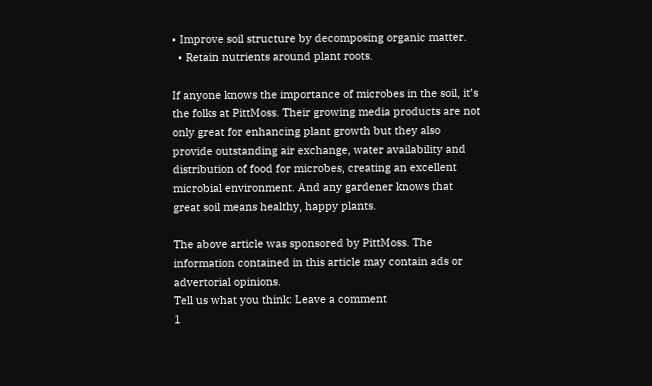• Improve soil structure by decomposing organic matter.
  • Retain nutrients around plant roots.

If anyone knows the importance of microbes in the soil, it’s the folks at PittMoss. Their growing media products are not only great for enhancing plant growth but they also provide outstanding air exchange, water availability and distribution of food for microbes, creating an excellent microbial environment. And any gardener knows that great soil means healthy, happy plants.

The above article was sponsored by PittMoss. The information contained in this article may contain ads or advertorial opinions.
Tell us what you think: Leave a comment
1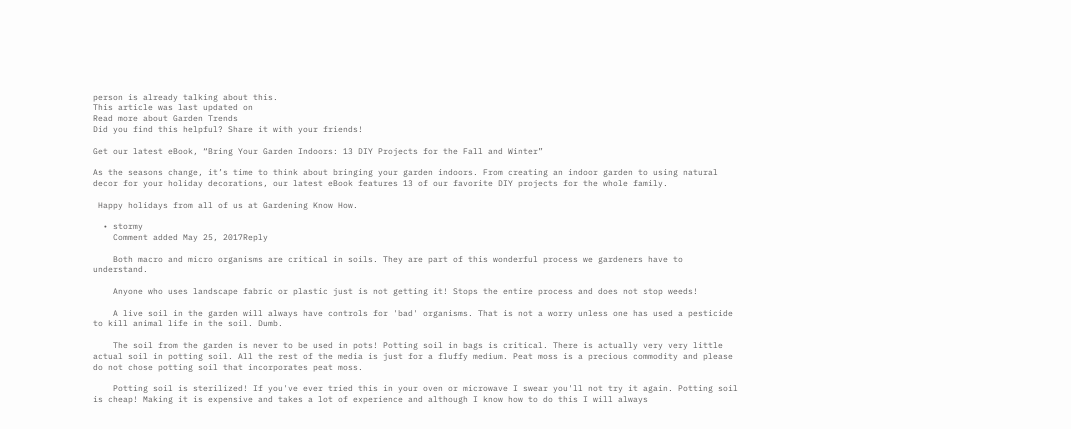person is already talking about this.
This article was last updated on
Read more about Garden Trends
Did you find this helpful? Share it with your friends!

Get our latest eBook, “Bring Your Garden Indoors: 13 DIY Projects for the Fall and Winter”

As the seasons change, it’s time to think about bringing your garden indoors. From creating an indoor garden to using natural decor for your holiday decorations, our latest eBook features 13 of our favorite DIY projects for the whole family.

 Happy holidays from all of us at Gardening Know How.

  • stormy
    Comment added May 25, 2017Reply

    Both macro and micro organisms are critical in soils. They are part of this wonderful process we gardeners have to understand.

    Anyone who uses landscape fabric or plastic just is not getting it! Stops the entire process and does not stop weeds!

    A live soil in the garden will always have controls for 'bad' organisms. That is not a worry unless one has used a pesticide to kill animal life in the soil. Dumb.

    The soil from the garden is never to be used in pots! Potting soil in bags is critical. There is actually very very little actual soil in potting soil. All the rest of the media is just for a fluffy medium. Peat moss is a precious commodity and please do not chose potting soil that incorporates peat moss.

    Potting soil is sterilized! If you've ever tried this in your oven or microwave I swear you'll not try it again. Potting soil is cheap! Making it is expensive and takes a lot of experience and although I know how to do this I will always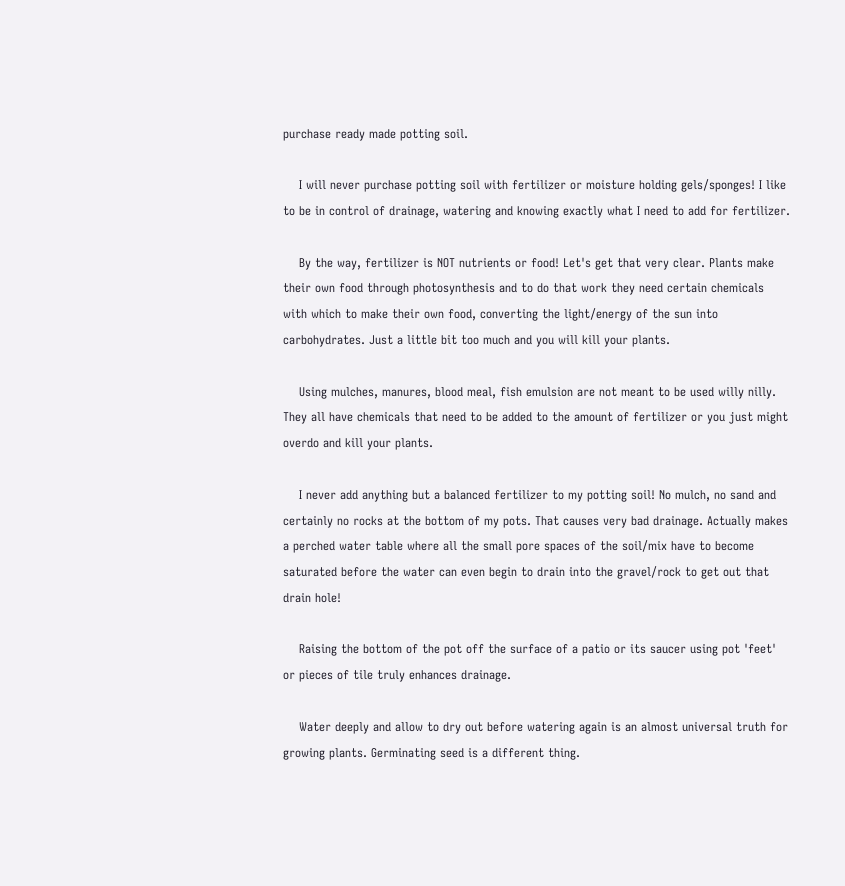purchase ready made potting soil.

    I will never purchase potting soil with fertilizer or moisture holding gels/sponges! I like to be in control of drainage, watering and knowing exactly what I need to add for fertilizer.

    By the way, fertilizer is NOT nutrients or food! Let's get that very clear. Plants make their own food through photosynthesis and to do that work they need certain chemicals with which to make their own food, converting the light/energy of the sun into carbohydrates. Just a little bit too much and you will kill your plants.

    Using mulches, manures, blood meal, fish emulsion are not meant to be used willy nilly. They all have chemicals that need to be added to the amount of fertilizer or you just might overdo and kill your plants.

    I never add anything but a balanced fertilizer to my potting soil! No mulch, no sand and certainly no rocks at the bottom of my pots. That causes very bad drainage. Actually makes a perched water table where all the small pore spaces of the soil/mix have to become saturated before the water can even begin to drain into the gravel/rock to get out that drain hole!

    Raising the bottom of the pot off the surface of a patio or its saucer using pot 'feet' or pieces of tile truly enhances drainage.

    Water deeply and allow to dry out before watering again is an almost universal truth for growing plants. Germinating seed is a different thing.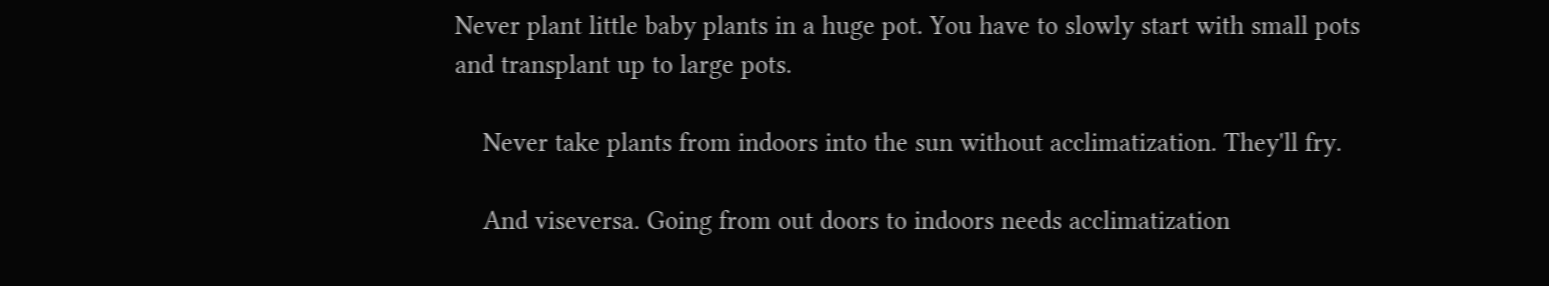Never plant little baby plants in a huge pot. You have to slowly start with small pots and transplant up to large pots.

    Never take plants from indoors into the sun without acclimatization. They'll fry.

    And viseversa. Going from out doors to indoors needs acclimatization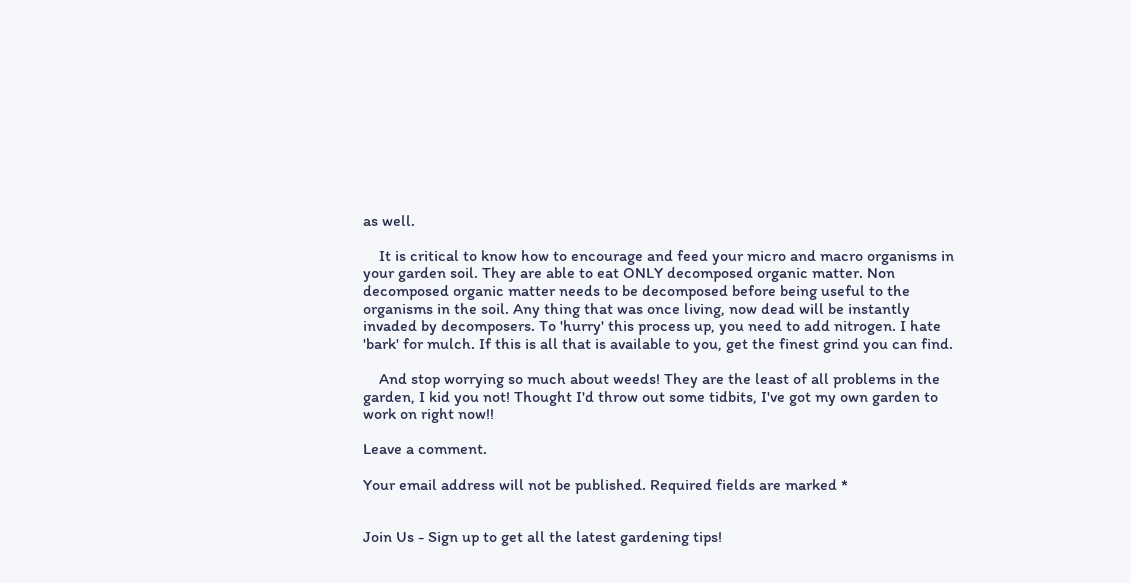as well.

    It is critical to know how to encourage and feed your micro and macro organisms in your garden soil. They are able to eat ONLY decomposed organic matter. Non decomposed organic matter needs to be decomposed before being useful to the organisms in the soil. Any thing that was once living, now dead will be instantly invaded by decomposers. To 'hurry' this process up, you need to add nitrogen. I hate 'bark' for mulch. If this is all that is available to you, get the finest grind you can find.

    And stop worrying so much about weeds! They are the least of all problems in the garden, I kid you not! Thought I'd throw out some tidbits, I've got my own garden to work on right now!!

Leave a comment.

Your email address will not be published. Required fields are marked *


Join Us - Sign up to get all the latest gardening tips!